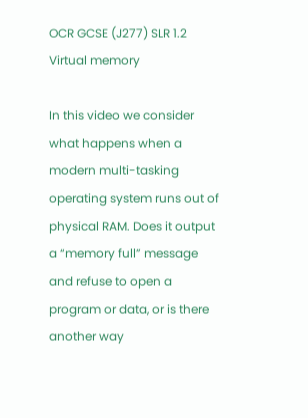OCR GCSE (J277) SLR 1.2 Virtual memory

In this video we consider what happens when a modern multi-tasking operating system runs out of physical RAM. Does it output a “memory full” message and refuse to open a program or data, or is there another way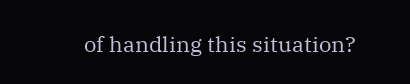of handling this situation?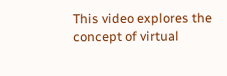This video explores the concept of virtual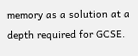memory as a solution at a depth required for GCSE.